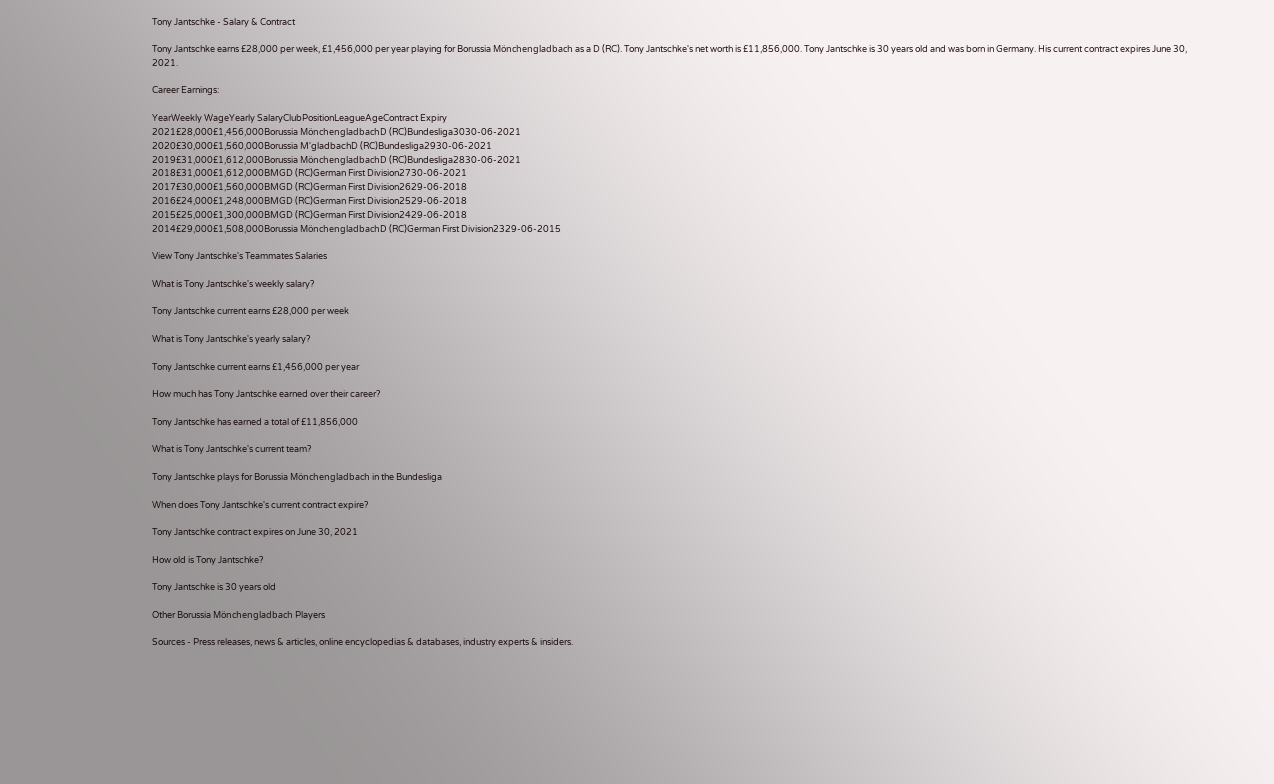Tony Jantschke - Salary & Contract

Tony Jantschke earns £28,000 per week, £1,456,000 per year playing for Borussia Mönchengladbach as a D (RC). Tony Jantschke's net worth is £11,856,000. Tony Jantschke is 30 years old and was born in Germany. His current contract expires June 30, 2021.

Career Earnings:

YearWeekly WageYearly SalaryClubPositionLeagueAgeContract Expiry
2021£28,000£1,456,000Borussia MönchengladbachD (RC)Bundesliga3030-06-2021
2020£30,000£1,560,000Borussia M'gladbachD (RC)Bundesliga2930-06-2021
2019£31,000£1,612,000Borussia MönchengladbachD (RC)Bundesliga2830-06-2021
2018£31,000£1,612,000BMGD (RC)German First Division2730-06-2021
2017£30,000£1,560,000BMGD (RC)German First Division2629-06-2018
2016£24,000£1,248,000BMGD (RC)German First Division2529-06-2018
2015£25,000£1,300,000BMGD (RC)German First Division2429-06-2018
2014£29,000£1,508,000Borussia MönchengladbachD (RC)German First Division2329-06-2015

View Tony Jantschke's Teammates Salaries

What is Tony Jantschke's weekly salary?

Tony Jantschke current earns £28,000 per week

What is Tony Jantschke's yearly salary?

Tony Jantschke current earns £1,456,000 per year

How much has Tony Jantschke earned over their career?

Tony Jantschke has earned a total of £11,856,000

What is Tony Jantschke's current team?

Tony Jantschke plays for Borussia Mönchengladbach in the Bundesliga

When does Tony Jantschke's current contract expire?

Tony Jantschke contract expires on June 30, 2021

How old is Tony Jantschke?

Tony Jantschke is 30 years old

Other Borussia Mönchengladbach Players

Sources - Press releases, news & articles, online encyclopedias & databases, industry experts & insiders.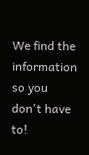We find the information so you don't have to!